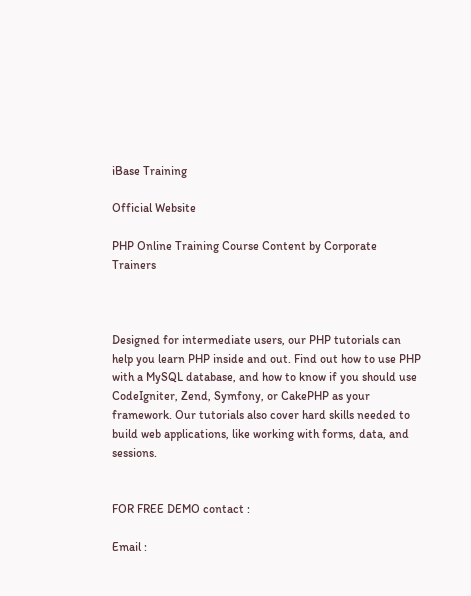iBase Training

Official Website

PHP Online Training Course Content by Corporate Trainers



Designed for intermediate users, our PHP tutorials can help you learn PHP inside and out. Find out how to use PHP with a MySQL database, and how to know if you should use CodeIgniter, Zend, Symfony, or CakePHP as your framework. Our tutorials also cover hard skills needed to build web applications, like working with forms, data, and sessions.


FOR FREE DEMO contact :

Email :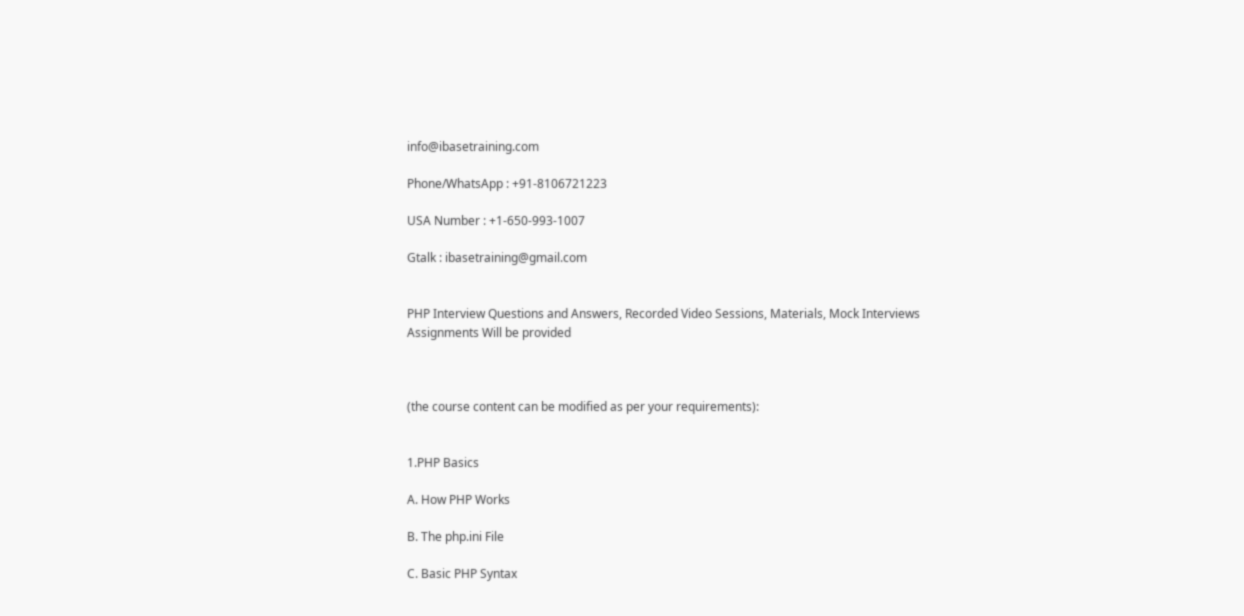info@ibasetraining.com

Phone/WhatsApp : +91-8106721223

USA Number : +1-650-993-1007

Gtalk : ibasetraining@gmail.com


PHP Interview Questions and Answers, Recorded Video Sessions, Materials, Mock Interviews Assignments Will be provided



(the course content can be modified as per your requirements):


1.PHP Basics

A. How PHP Works

B. The php.ini File

C. Basic PHP Syntax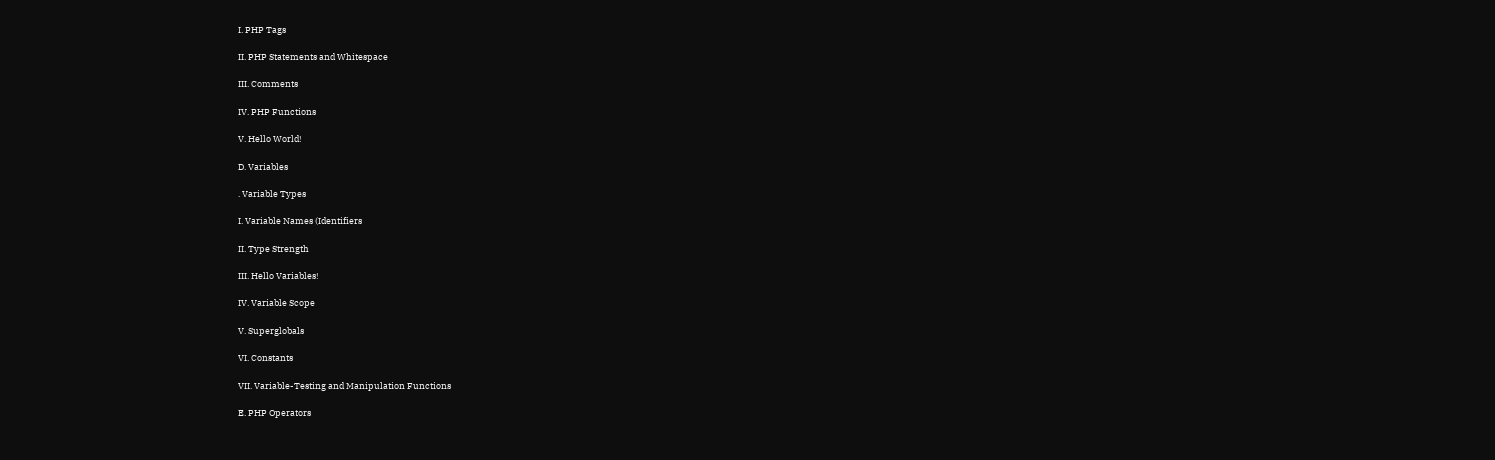I. PHP Tags

II. PHP Statements and Whitespace

III. Comments

IV. PHP Functions

V. Hello World!

D. Variables

. Variable Types

I. Variable Names (Identifiers

II. Type Strength

III. Hello Variables!

IV. Variable Scope

V. Superglobals

VI. Constants

VII. Variable-Testing and Manipulation Functions

E. PHP Operators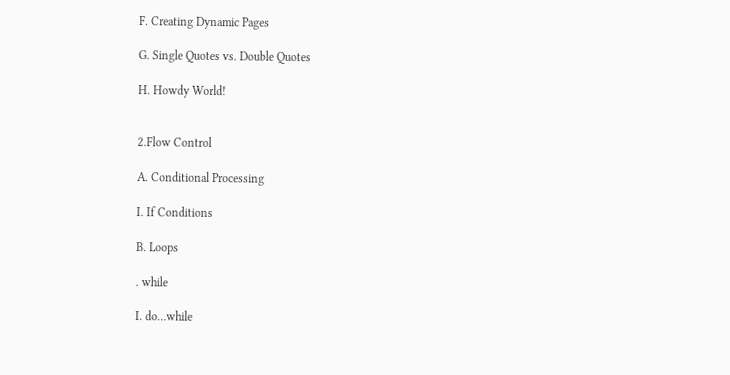F. Creating Dynamic Pages

G. Single Quotes vs. Double Quotes

H. Howdy World!


2.Flow Control

A. Conditional Processing

I. If Conditions

B. Loops

. while

I. do…while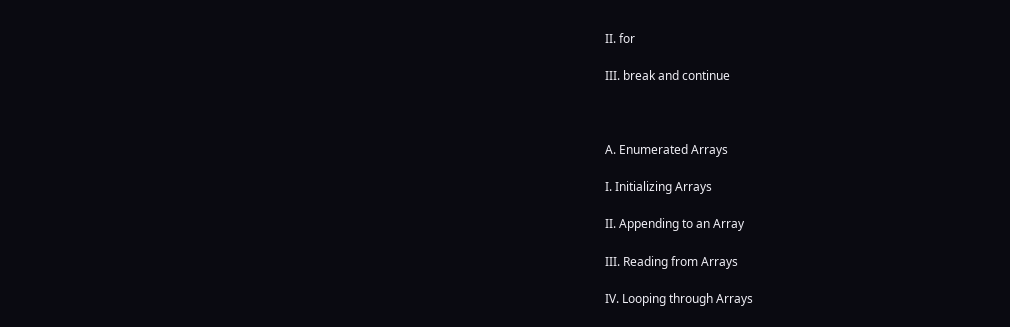II. for

III. break and continue



A. Enumerated Arrays

I. Initializing Arrays

II. Appending to an Array

III. Reading from Arrays

IV. Looping through Arrays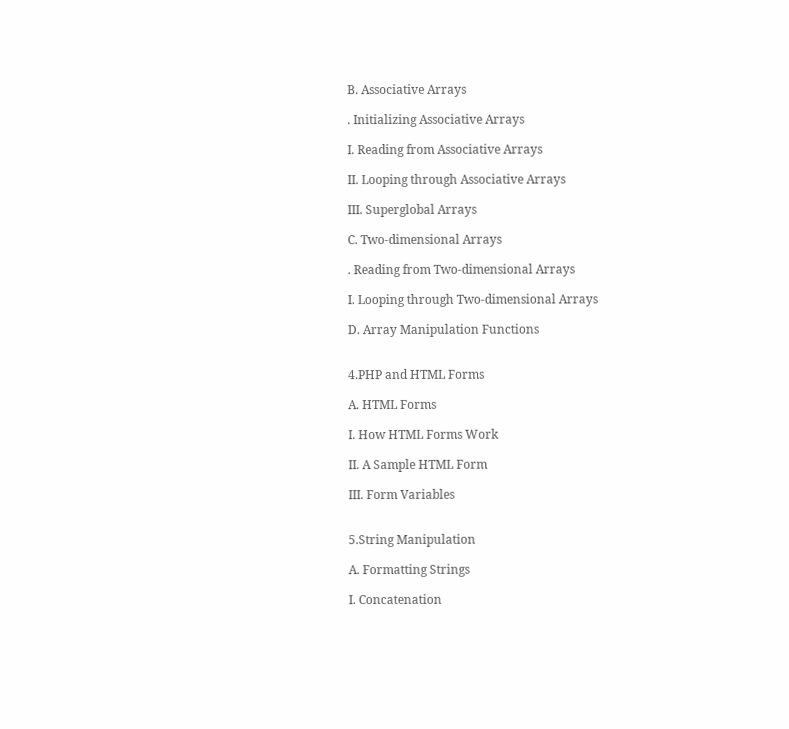B. Associative Arrays

. Initializing Associative Arrays

I. Reading from Associative Arrays

II. Looping through Associative Arrays

III. Superglobal Arrays

C. Two-dimensional Arrays

. Reading from Two-dimensional Arrays

I. Looping through Two-dimensional Arrays

D. Array Manipulation Functions


4.PHP and HTML Forms

A. HTML Forms

I. How HTML Forms Work

II. A Sample HTML Form

III. Form Variables


5.String Manipulation

A. Formatting Strings

I. Concatenation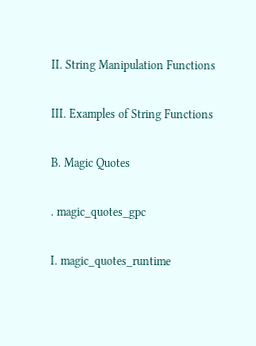II. String Manipulation Functions

III. Examples of String Functions

B. Magic Quotes

. magic_quotes_gpc

I. magic_quotes_runtime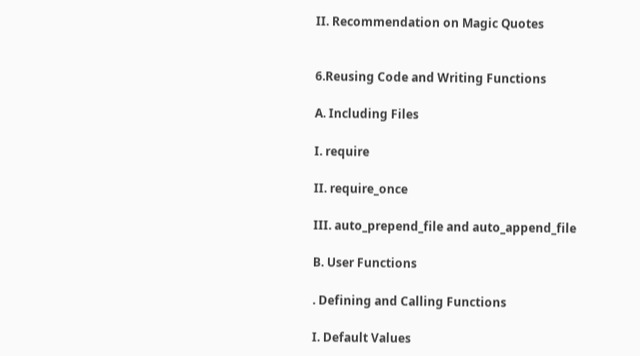II. Recommendation on Magic Quotes


6.Reusing Code and Writing Functions

A. Including Files

I. require

II. require_once

III. auto_prepend_file and auto_append_file

B. User Functions

. Defining and Calling Functions

I. Default Values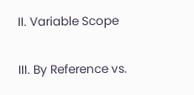II. Variable Scope

III. By Reference vs.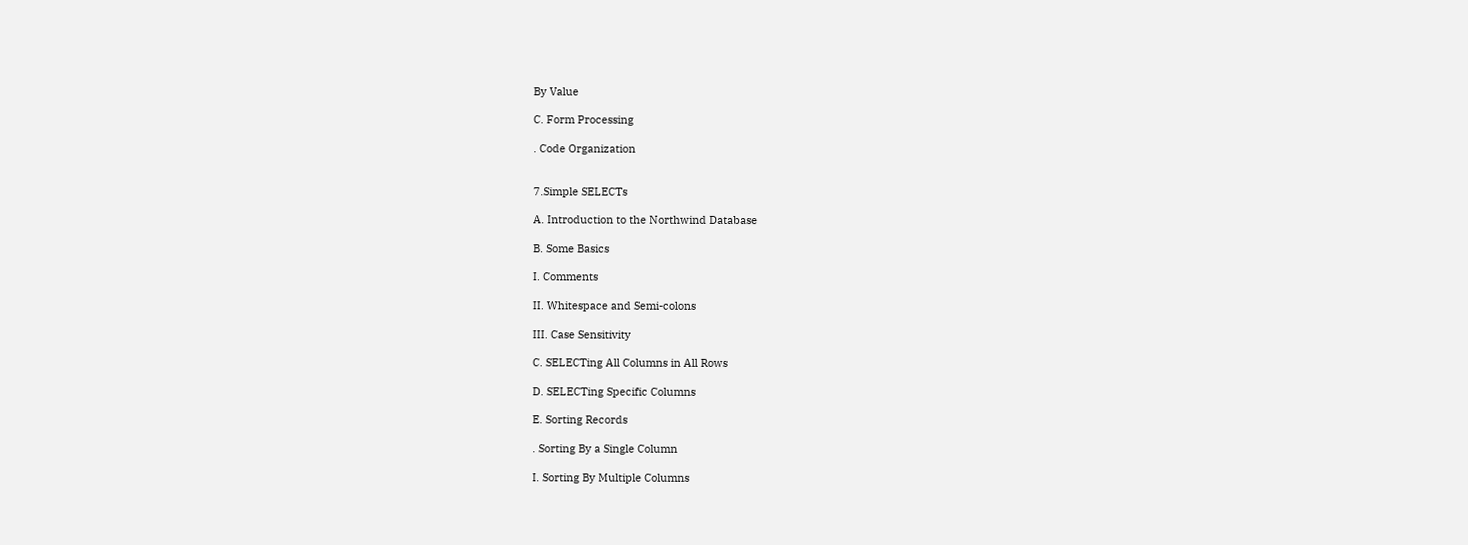By Value

C. Form Processing

. Code Organization


7.Simple SELECTs

A. Introduction to the Northwind Database

B. Some Basics

I. Comments

II. Whitespace and Semi-colons

III. Case Sensitivity

C. SELECTing All Columns in All Rows

D. SELECTing Specific Columns

E. Sorting Records

. Sorting By a Single Column

I. Sorting By Multiple Columns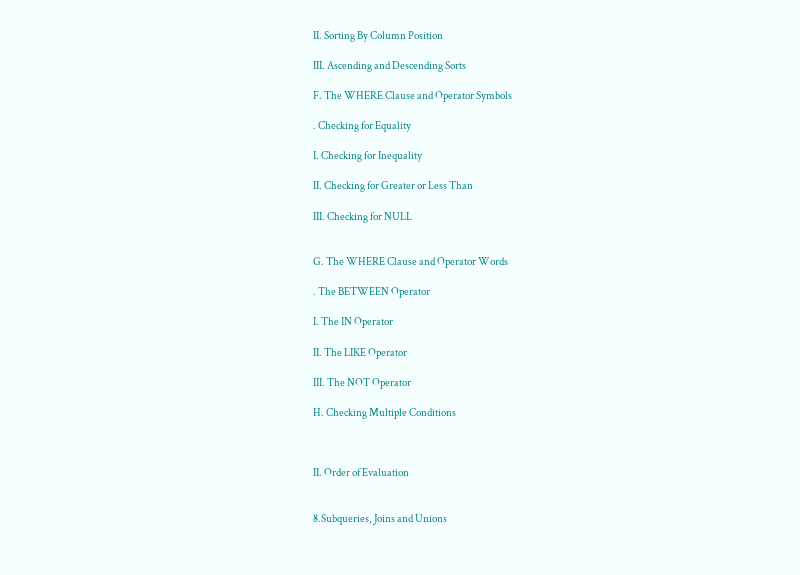II. Sorting By Column Position

III. Ascending and Descending Sorts

F. The WHERE Clause and Operator Symbols

. Checking for Equality

I. Checking for Inequality

II. Checking for Greater or Less Than

III. Checking for NULL


G. The WHERE Clause and Operator Words

. The BETWEEN Operator

I. The IN Operator

II. The LIKE Operator

III. The NOT Operator

H. Checking Multiple Conditions



II. Order of Evaluation


8.Subqueries, Joins and Unions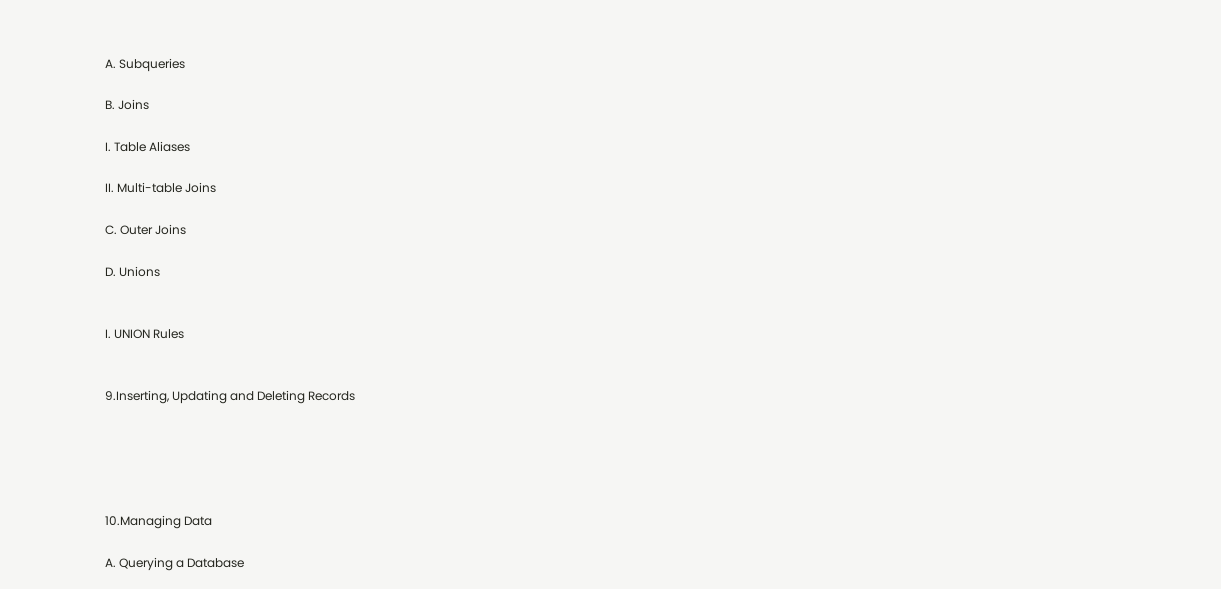A. Subqueries

B. Joins

I. Table Aliases

II. Multi-table Joins

C. Outer Joins

D. Unions


I. UNION Rules


9.Inserting, Updating and Deleting Records





10.Managing Data

A. Querying a Database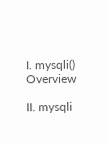I. mysqli() Overview

II. mysqli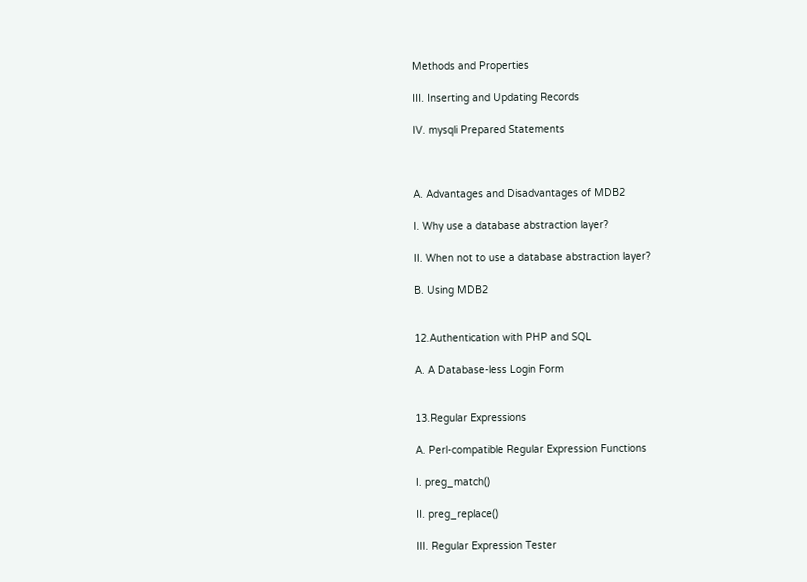Methods and Properties

III. Inserting and Updating Records

IV. mysqli Prepared Statements



A. Advantages and Disadvantages of MDB2

I. Why use a database abstraction layer?

II. When not to use a database abstraction layer?

B. Using MDB2


12.Authentication with PHP and SQL

A. A Database-less Login Form


13.Regular Expressions

A. Perl-compatible Regular Expression Functions

I. preg_match()

II. preg_replace()

III. Regular Expression Tester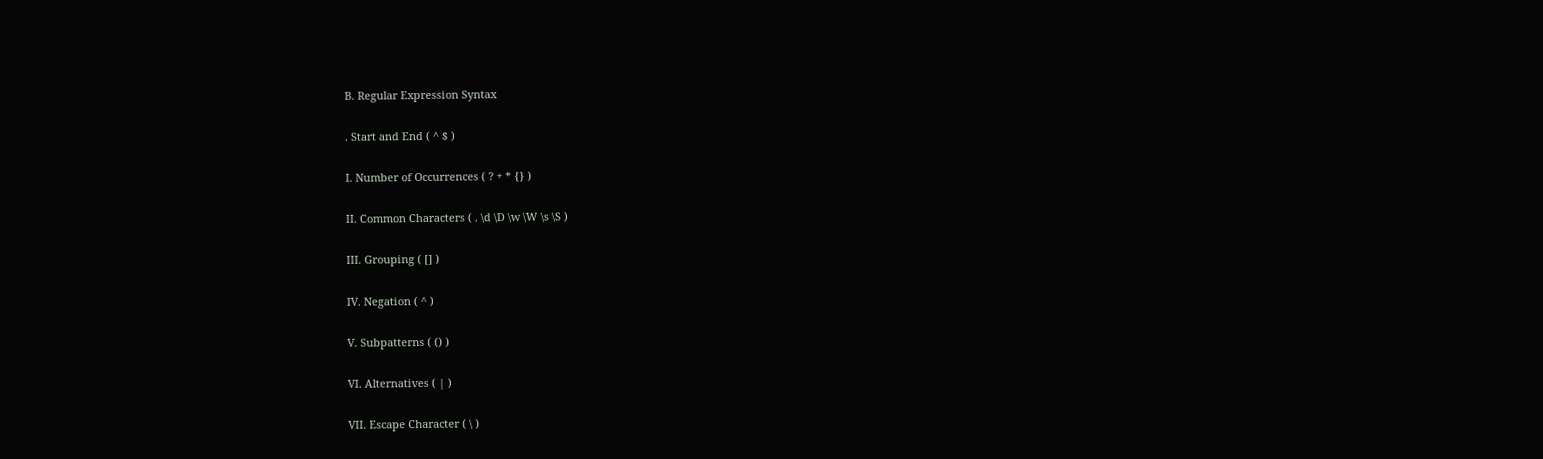B. Regular Expression Syntax

. Start and End ( ^ $ )

I. Number of Occurrences ( ? + * {} )

II. Common Characters ( . \d \D \w \W \s \S )

III. Grouping ( [] )

IV. Negation ( ^ )

V. Subpatterns ( () )

VI. Alternatives ( | )

VII. Escape Character ( \ )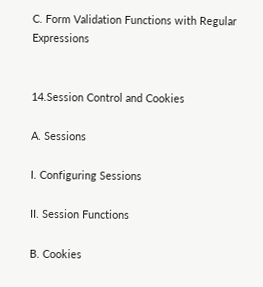C. Form Validation Functions with Regular Expressions


14.Session Control and Cookies

A. Sessions

I. Configuring Sessions

II. Session Functions

B. Cookies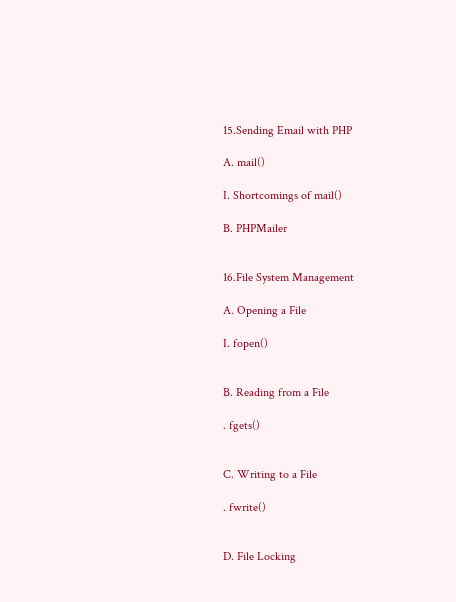15.Sending Email with PHP

A. mail()

I. Shortcomings of mail()

B. PHPMailer


16.File System Management

A. Opening a File

I. fopen()


B. Reading from a File

. fgets()


C. Writing to a File

. fwrite()


D. File Locking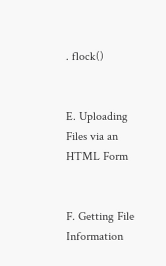. flock()


E. Uploading Files via an HTML Form


F. Getting File Information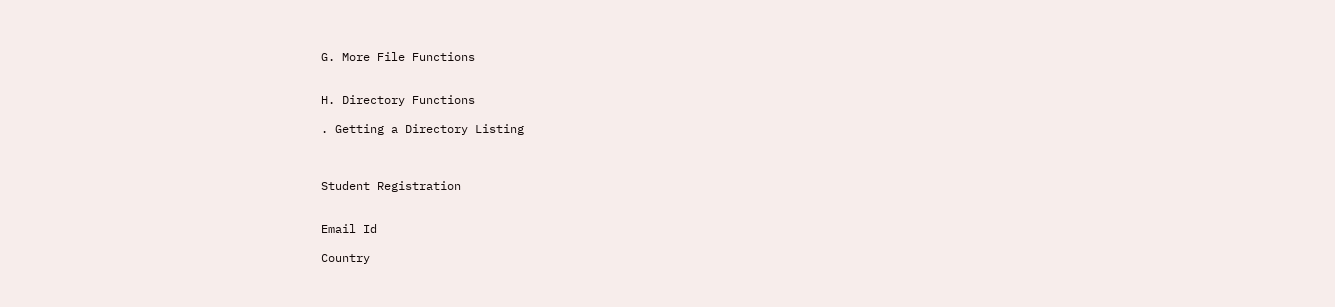G. More File Functions


H. Directory Functions

. Getting a Directory Listing



Student Registration


Email Id

Country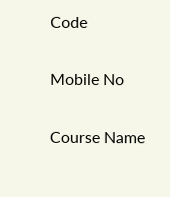Code

Mobile No

Course Name